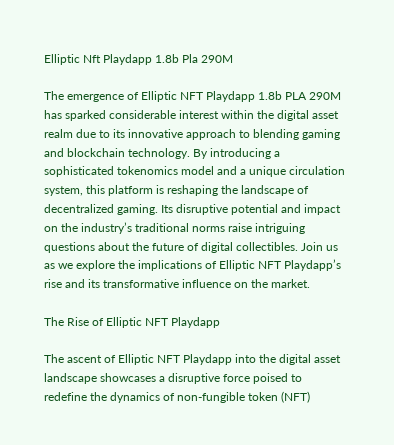Elliptic Nft Playdapp 1.8b Pla 290M

The emergence of Elliptic NFT Playdapp 1.8b PLA 290M has sparked considerable interest within the digital asset realm due to its innovative approach to blending gaming and blockchain technology. By introducing a sophisticated tokenomics model and a unique circulation system, this platform is reshaping the landscape of decentralized gaming. Its disruptive potential and impact on the industry’s traditional norms raise intriguing questions about the future of digital collectibles. Join us as we explore the implications of Elliptic NFT Playdapp’s rise and its transformative influence on the market.

The Rise of Elliptic NFT Playdapp

The ascent of Elliptic NFT Playdapp into the digital asset landscape showcases a disruptive force poised to redefine the dynamics of non-fungible token (NFT)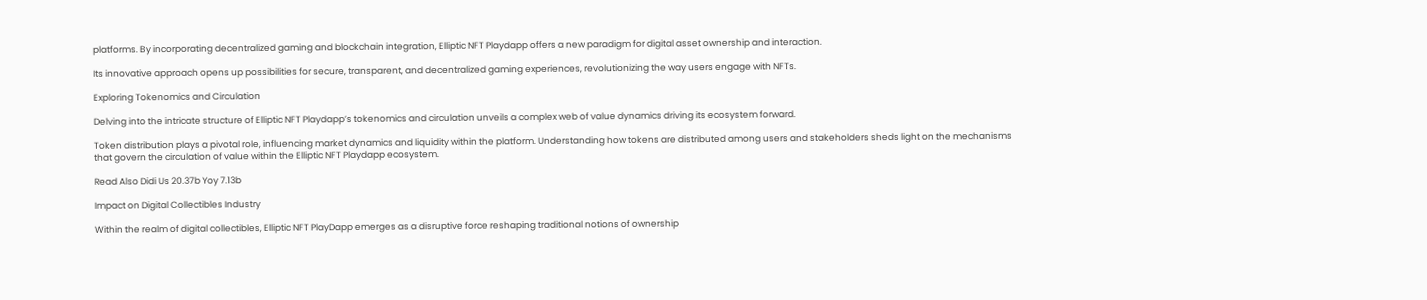platforms. By incorporating decentralized gaming and blockchain integration, Elliptic NFT Playdapp offers a new paradigm for digital asset ownership and interaction.

Its innovative approach opens up possibilities for secure, transparent, and decentralized gaming experiences, revolutionizing the way users engage with NFTs.

Exploring Tokenomics and Circulation

Delving into the intricate structure of Elliptic NFT Playdapp’s tokenomics and circulation unveils a complex web of value dynamics driving its ecosystem forward.

Token distribution plays a pivotal role, influencing market dynamics and liquidity within the platform. Understanding how tokens are distributed among users and stakeholders sheds light on the mechanisms that govern the circulation of value within the Elliptic NFT Playdapp ecosystem.

Read Also Didi Us 20.37b Yoy 7.13b

Impact on Digital Collectibles Industry

Within the realm of digital collectibles, Elliptic NFT PlayDapp emerges as a disruptive force reshaping traditional notions of ownership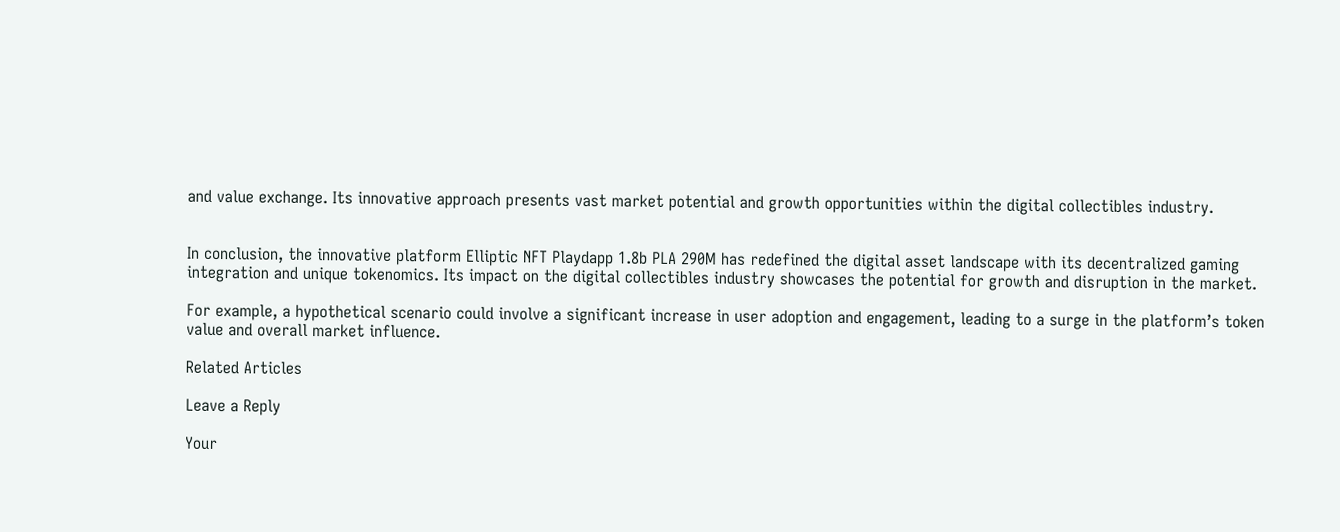and value exchange. Its innovative approach presents vast market potential and growth opportunities within the digital collectibles industry.


In conclusion, the innovative platform Elliptic NFT Playdapp 1.8b PLA 290M has redefined the digital asset landscape with its decentralized gaming integration and unique tokenomics. Its impact on the digital collectibles industry showcases the potential for growth and disruption in the market.

For example, a hypothetical scenario could involve a significant increase in user adoption and engagement, leading to a surge in the platform’s token value and overall market influence.

Related Articles

Leave a Reply

Your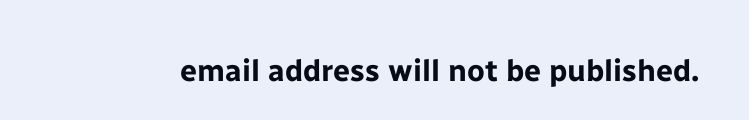email address will not be published.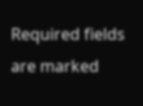Required fields are marked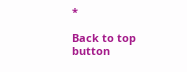*

Back to top button